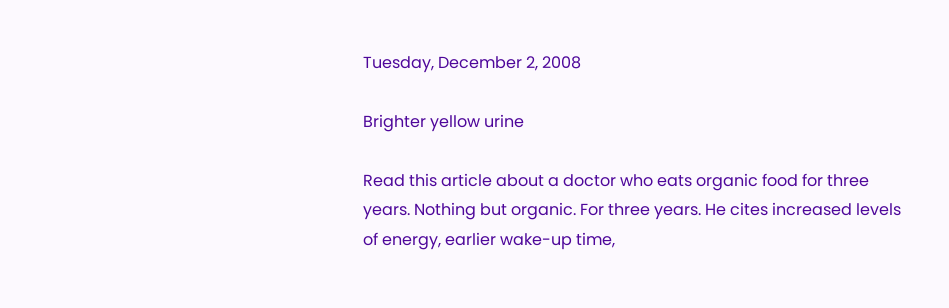Tuesday, December 2, 2008

Brighter yellow urine

Read this article about a doctor who eats organic food for three years. Nothing but organic. For three years. He cites increased levels of energy, earlier wake-up time,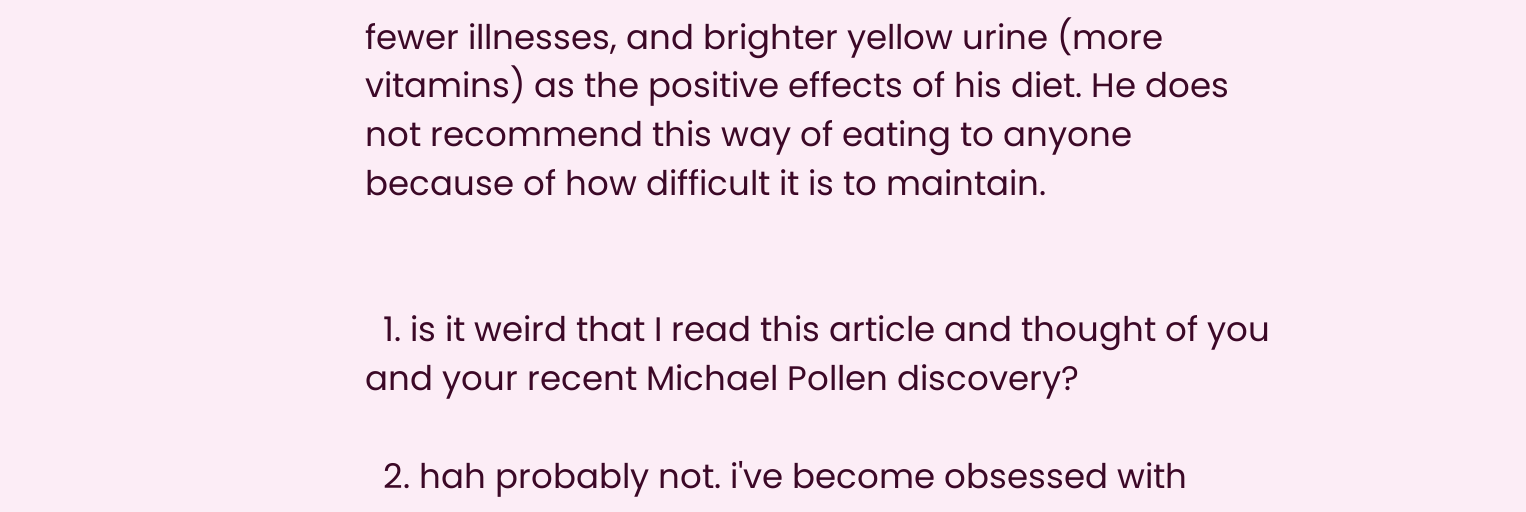fewer illnesses, and brighter yellow urine (more vitamins) as the positive effects of his diet. He does not recommend this way of eating to anyone because of how difficult it is to maintain.


  1. is it weird that I read this article and thought of you and your recent Michael Pollen discovery?

  2. hah probably not. i've become obsessed with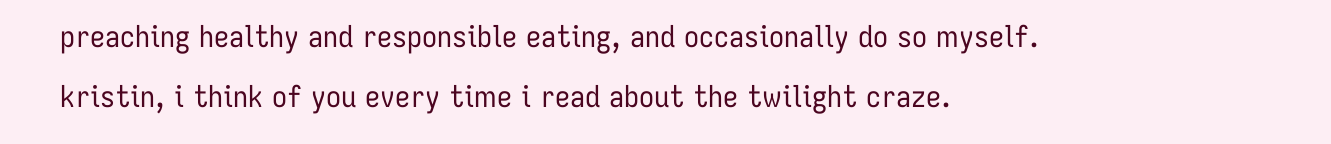preaching healthy and responsible eating, and occasionally do so myself. kristin, i think of you every time i read about the twilight craze.